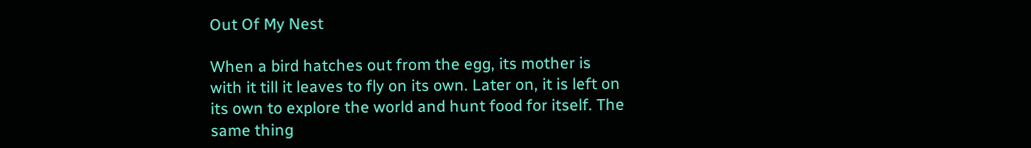Out Of My Nest

When a bird hatches out from the egg, its mother is with it till it leaves to fly on its own. Later on, it is left on its own to explore the world and hunt food for itself. The same thing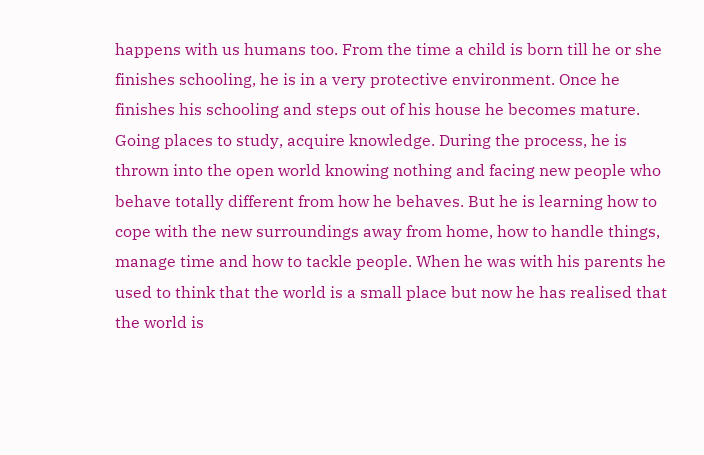happens with us humans too. From the time a child is born till he or she finishes schooling, he is in a very protective environment. Once he finishes his schooling and steps out of his house he becomes mature. Going places to study, acquire knowledge. During the process, he is thrown into the open world knowing nothing and facing new people who behave totally different from how he behaves. But he is learning how to cope with the new surroundings away from home, how to handle things, manage time and how to tackle people. When he was with his parents he used to think that the world is a small place but now he has realised that the world is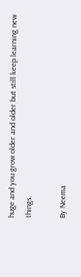huge and you grow older and older but still keep learning new things.

By Neema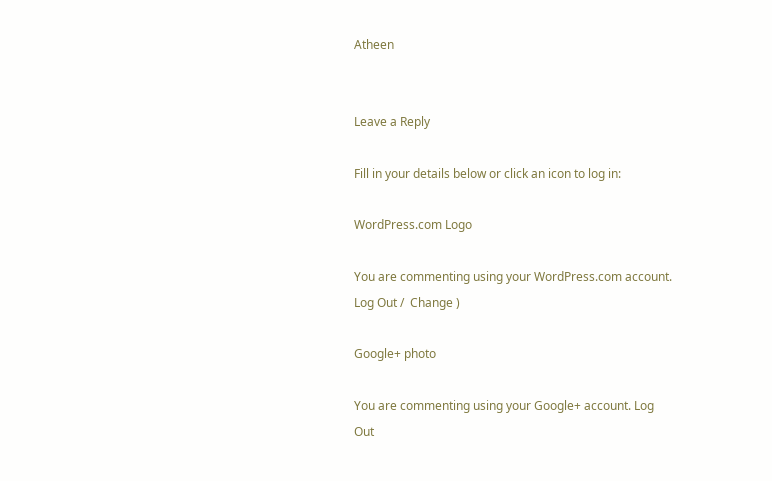Atheen


Leave a Reply

Fill in your details below or click an icon to log in:

WordPress.com Logo

You are commenting using your WordPress.com account. Log Out /  Change )

Google+ photo

You are commenting using your Google+ account. Log Out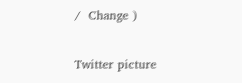/  Change )

Twitter picture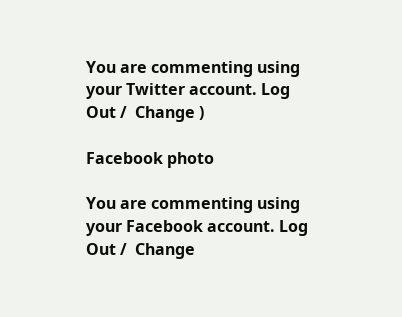You are commenting using your Twitter account. Log Out /  Change )

Facebook photo

You are commenting using your Facebook account. Log Out /  Change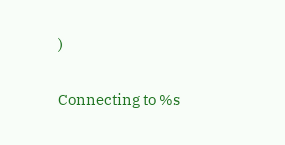)


Connecting to %s